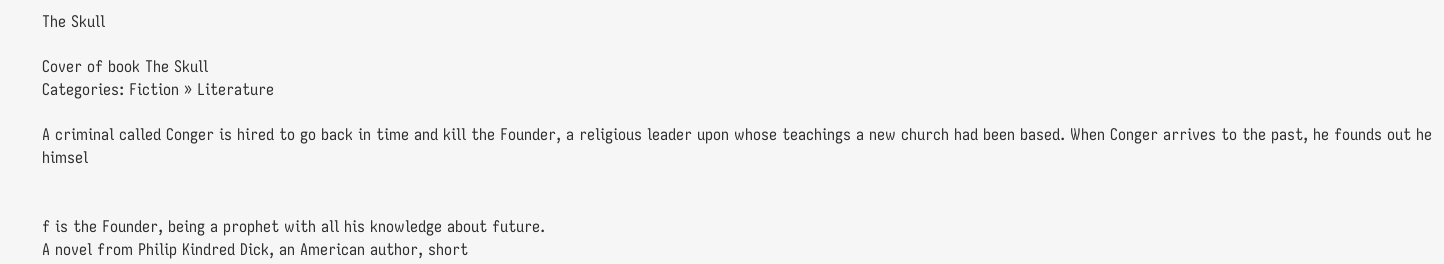The Skull

Cover of book The Skull
Categories: Fiction » Literature

A criminal called Conger is hired to go back in time and kill the Founder, a religious leader upon whose teachings a new church had been based. When Conger arrives to the past, he founds out he himsel


f is the Founder, being a prophet with all his knowledge about future.
A novel from Philip Kindred Dick, an American author, short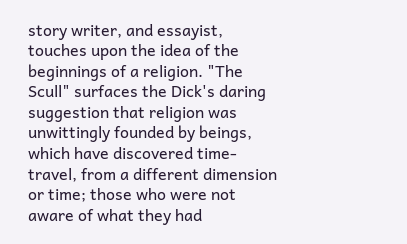story writer, and essayist, touches upon the idea of the beginnings of a religion. "The Scull" surfaces the Dick's daring suggestion that religion was unwittingly founded by beings, which have discovered time-travel, from a different dimension or time; those who were not aware of what they had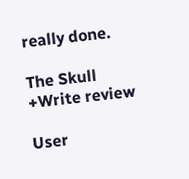really done.

The Skull
+Write review

User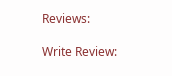Reviews:

Write Review: